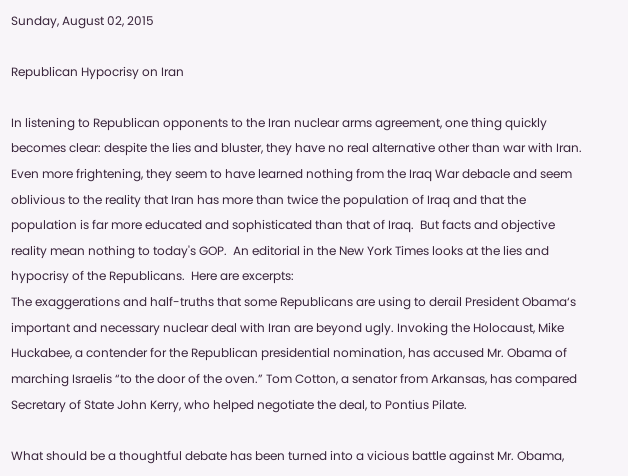Sunday, August 02, 2015

Republican Hypocrisy on Iran

In listening to Republican opponents to the Iran nuclear arms agreement, one thing quickly becomes clear: despite the lies and bluster, they have no real alternative other than war with Iran.  Even more frightening, they seem to have learned nothing from the Iraq War debacle and seem oblivious to the reality that Iran has more than twice the population of Iraq and that the population is far more educated and sophisticated than that of Iraq.  But facts and objective reality mean nothing to today's GOP.  An editorial in the New York Times looks at the lies and hypocrisy of the Republicans.  Here are excerpts:
The exaggerations and half-truths that some Republicans are using to derail President Obama‘s important and necessary nuclear deal with Iran are beyond ugly. Invoking the Holocaust, Mike Huckabee, a contender for the Republican presidential nomination, has accused Mr. Obama of marching Israelis “to the door of the oven.” Tom Cotton, a senator from Arkansas, has compared Secretary of State John Kerry, who helped negotiate the deal, to Pontius Pilate.

What should be a thoughtful debate has been turned into a vicious battle against Mr. Obama,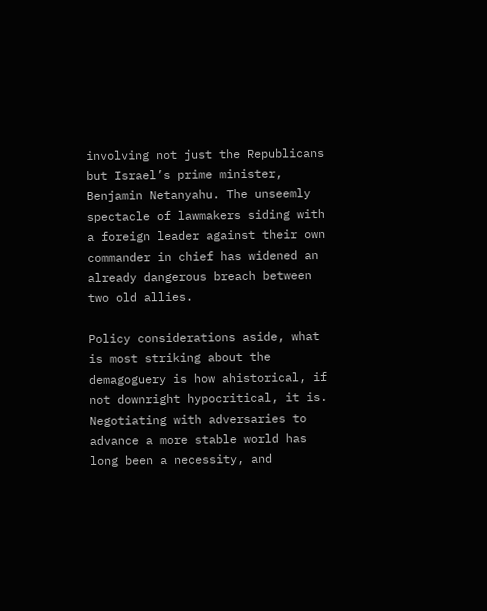involving not just the Republicans but Israel’s prime minister, Benjamin Netanyahu. The unseemly spectacle of lawmakers siding with a foreign leader against their own commander in chief has widened an already dangerous breach between two old allies.

Policy considerations aside, what is most striking about the demagoguery is how ahistorical, if not downright hypocritical, it is. Negotiating with adversaries to advance a more stable world has long been a necessity, and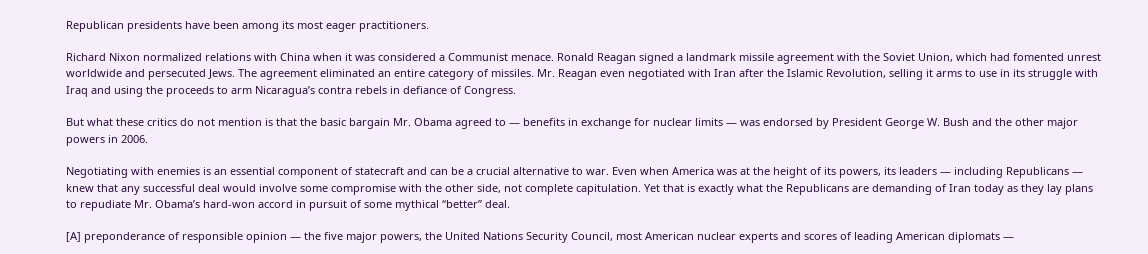Republican presidents have been among its most eager practitioners.

Richard Nixon normalized relations with China when it was considered a Communist menace. Ronald Reagan signed a landmark missile agreement with the Soviet Union, which had fomented unrest worldwide and persecuted Jews. The agreement eliminated an entire category of missiles. Mr. Reagan even negotiated with Iran after the Islamic Revolution, selling it arms to use in its struggle with Iraq and using the proceeds to arm Nicaragua’s contra rebels in defiance of Congress.

But what these critics do not mention is that the basic bargain Mr. Obama agreed to — benefits in exchange for nuclear limits — was endorsed by President George W. Bush and the other major powers in 2006.

Negotiating with enemies is an essential component of statecraft and can be a crucial alternative to war. Even when America was at the height of its powers, its leaders — including Republicans — knew that any successful deal would involve some compromise with the other side, not complete capitulation. Yet that is exactly what the Republicans are demanding of Iran today as they lay plans to repudiate Mr. Obama’s hard-won accord in pursuit of some mythical “better” deal.

[A] preponderance of responsible opinion — the five major powers, the United Nations Security Council, most American nuclear experts and scores of leading American diplomats —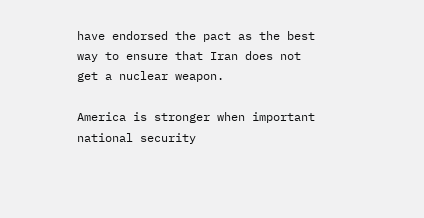have endorsed the pact as the best way to ensure that Iran does not get a nuclear weapon.

America is stronger when important national security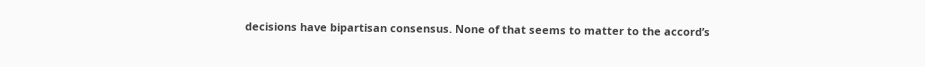decisions have bipartisan consensus. None of that seems to matter to the accord’s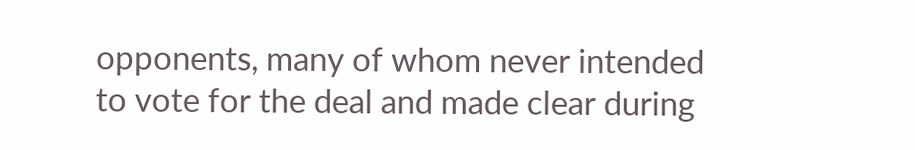opponents, many of whom never intended to vote for the deal and made clear during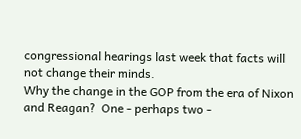congressional hearings last week that facts will not change their minds.
Why the change in the GOP from the era of Nixon and Reagan?  One - perhaps two -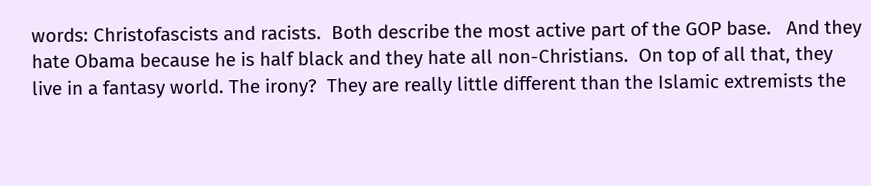words: Christofascists and racists.  Both describe the most active part of the GOP base.   And they hate Obama because he is half black and they hate all non-Christians.  On top of all that, they live in a fantasy world. The irony?  They are really little different than the Islamic extremists the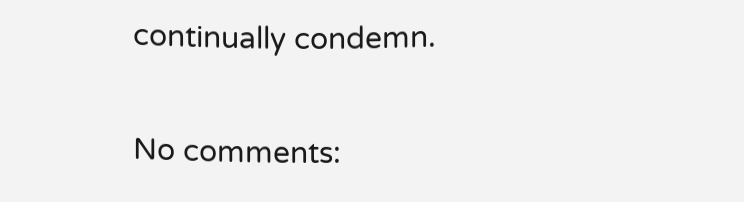continually condemn.

No comments: